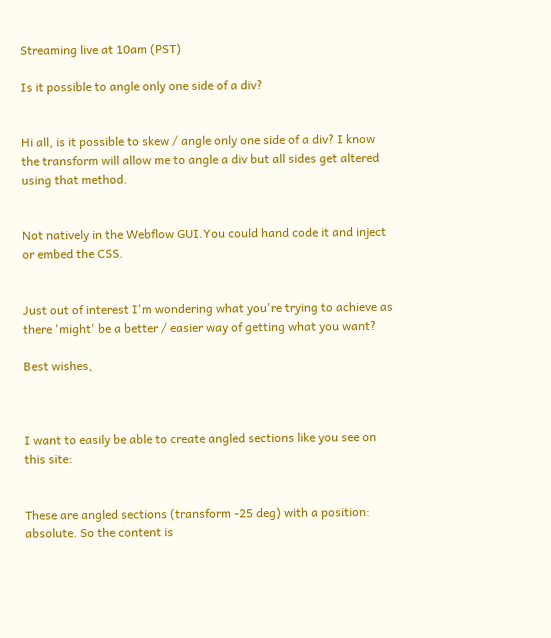Streaming live at 10am (PST)

Is it possible to angle only one side of a div?


Hi all, is it possible to skew / angle only one side of a div? I know the transform will allow me to angle a div but all sides get altered using that method.


Not natively in the Webflow GUI.You could hand code it and inject or embed the CSS.


Just out of interest I'm wondering what you're trying to achieve as there 'might' be a better / easier way of getting what you want?

Best wishes,



I want to easily be able to create angled sections like you see on this site:


These are angled sections (transform -25 deg) with a position: absolute. So the content is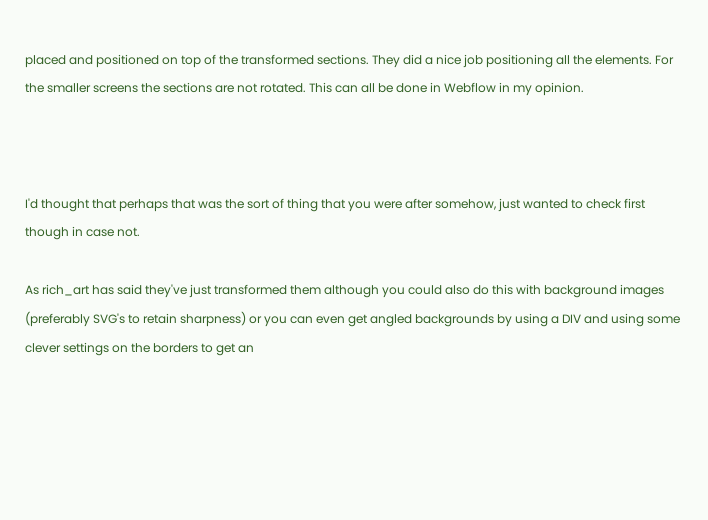placed and positioned on top of the transformed sections. They did a nice job positioning all the elements. For the smaller screens the sections are not rotated. This can all be done in Webflow in my opinion.



I'd thought that perhaps that was the sort of thing that you were after somehow, just wanted to check first though in case not.

As rich_art has said they've just transformed them although you could also do this with background images (preferably SVG's to retain sharpness) or you can even get angled backgrounds by using a DIV and using some clever settings on the borders to get an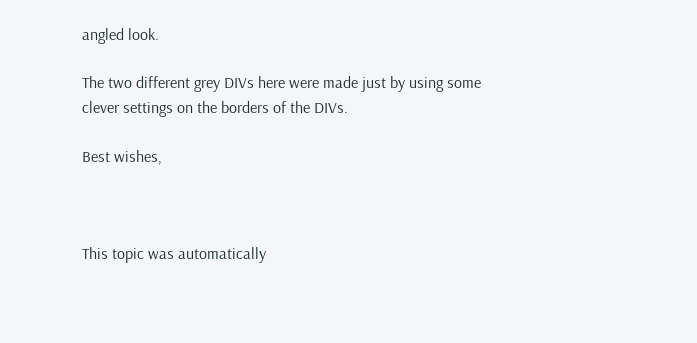angled look.

The two different grey DIVs here were made just by using some clever settings on the borders of the DIVs.

Best wishes,



This topic was automatically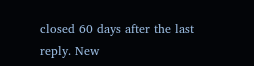closed 60 days after the last reply. New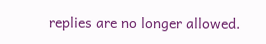replies are no longer allowed.